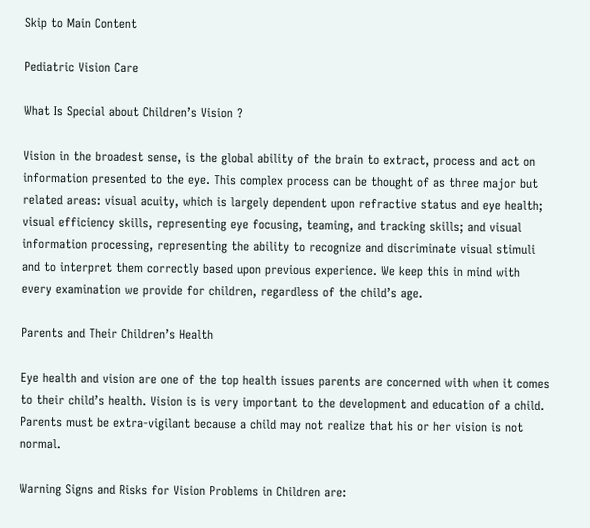Skip to Main Content

Pediatric Vision Care

What Is Special about Children’s Vision ?

Vision in the broadest sense, is the global ability of the brain to extract, process and act on information presented to the eye. This complex process can be thought of as three major but related areas: visual acuity, which is largely dependent upon refractive status and eye health; visual efficiency skills, representing eye focusing, teaming, and tracking skills; and visual information processing, representing the ability to recognize and discriminate visual stimuli and to interpret them correctly based upon previous experience. We keep this in mind with every examination we provide for children, regardless of the child’s age.

Parents and Their Children’s Health

Eye health and vision are one of the top health issues parents are concerned with when it comes to their child’s health. Vision is is very important to the development and education of a child. Parents must be extra-vigilant because a child may not realize that his or her vision is not normal.

Warning Signs and Risks for Vision Problems in Children are: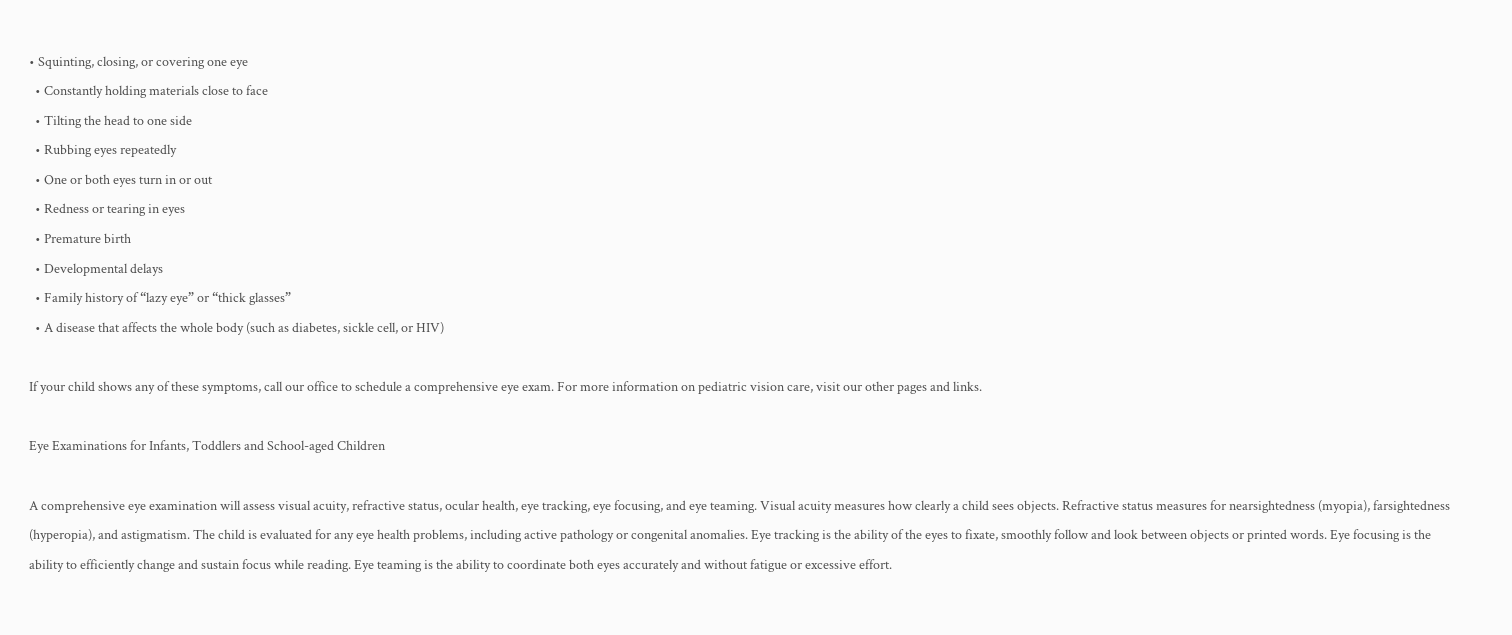• Squinting, closing, or covering one eye
  • Constantly holding materials close to face
  • Tilting the head to one side
  • Rubbing eyes repeatedly
  • One or both eyes turn in or out
  • Redness or tearing in eyes
  • Premature birth
  • Developmental delays
  • Family history of “lazy eye” or “thick glasses”
  • A disease that affects the whole body (such as diabetes, sickle cell, or HIV)

If your child shows any of these symptoms, call our office to schedule a comprehensive eye exam. For more information on pediatric vision care, visit our other pages and links.

Eye Examinations for Infants, Toddlers and School-aged Children

A comprehensive eye examination will assess visual acuity, refractive status, ocular health, eye tracking, eye focusing, and eye teaming. Visual acuity measures how clearly a child sees objects. Refractive status measures for nearsightedness (myopia), farsightedness (hyperopia), and astigmatism. The child is evaluated for any eye health problems, including active pathology or congenital anomalies. Eye tracking is the ability of the eyes to fixate, smoothly follow and look between objects or printed words. Eye focusing is the ability to efficiently change and sustain focus while reading. Eye teaming is the ability to coordinate both eyes accurately and without fatigue or excessive effort.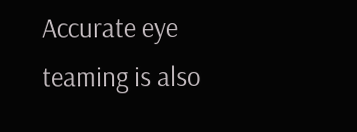Accurate eye teaming is also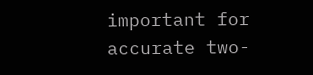important for accurate two-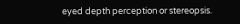eyed depth perception or stereopsis.